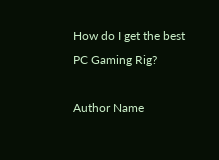How do I get the best PC Gaming Rig?

Author Name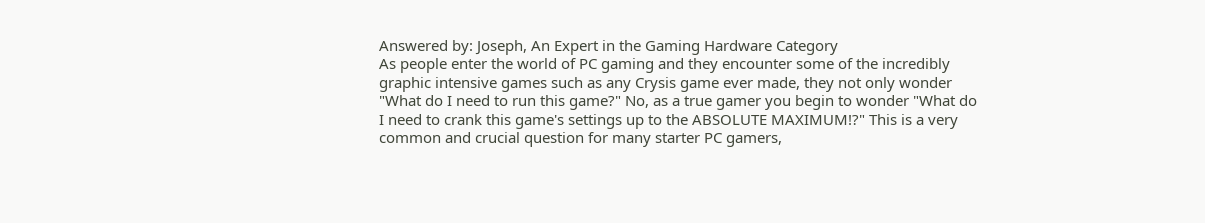Answered by: Joseph, An Expert in the Gaming Hardware Category
As people enter the world of PC gaming and they encounter some of the incredibly graphic intensive games such as any Crysis game ever made, they not only wonder "What do I need to run this game?" No, as a true gamer you begin to wonder "What do I need to crank this game's settings up to the ABSOLUTE MAXIMUM!?" This is a very common and crucial question for many starter PC gamers,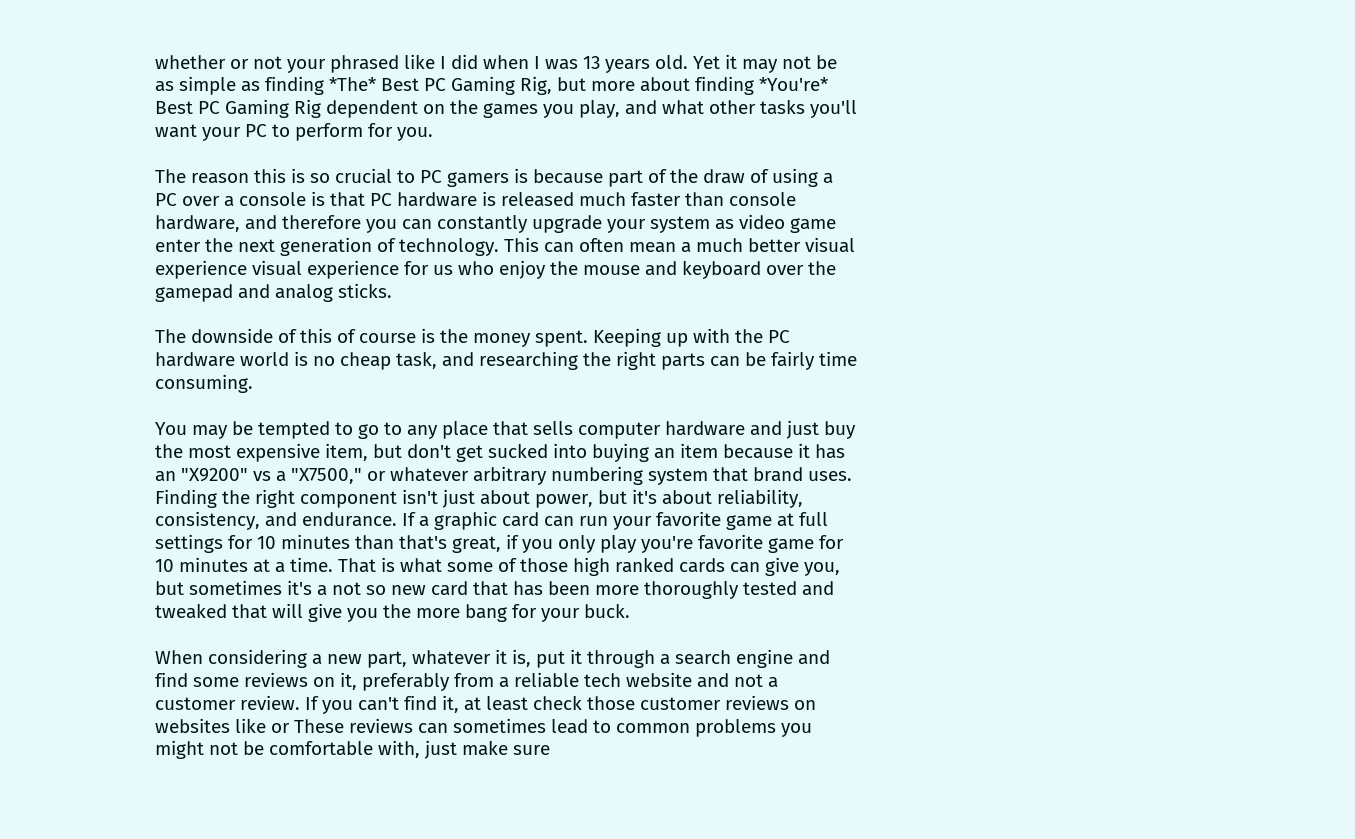whether or not your phrased like I did when I was 13 years old. Yet it may not be as simple as finding *The* Best PC Gaming Rig, but more about finding *You're* Best PC Gaming Rig dependent on the games you play, and what other tasks you'll want your PC to perform for you.

The reason this is so crucial to PC gamers is because part of the draw of using a PC over a console is that PC hardware is released much faster than console hardware, and therefore you can constantly upgrade your system as video game enter the next generation of technology. This can often mean a much better visual experience visual experience for us who enjoy the mouse and keyboard over the gamepad and analog sticks.

The downside of this of course is the money spent. Keeping up with the PC hardware world is no cheap task, and researching the right parts can be fairly time consuming.

You may be tempted to go to any place that sells computer hardware and just buy the most expensive item, but don't get sucked into buying an item because it has an "X9200" vs a "X7500," or whatever arbitrary numbering system that brand uses. Finding the right component isn't just about power, but it's about reliability, consistency, and endurance. If a graphic card can run your favorite game at full settings for 10 minutes than that's great, if you only play you're favorite game for 10 minutes at a time. That is what some of those high ranked cards can give you, but sometimes it's a not so new card that has been more thoroughly tested and tweaked that will give you the more bang for your buck.

When considering a new part, whatever it is, put it through a search engine and find some reviews on it, preferably from a reliable tech website and not a customer review. If you can't find it, at least check those customer reviews on websites like or These reviews can sometimes lead to common problems you might not be comfortable with, just make sure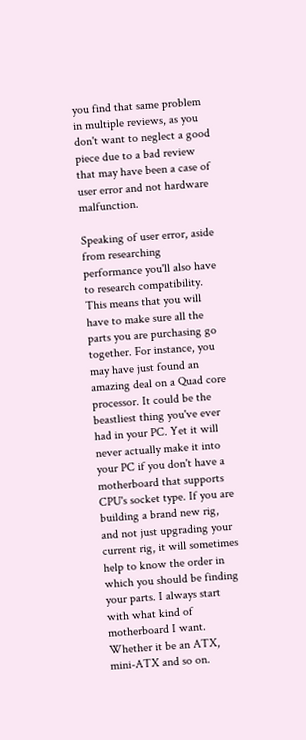you find that same problem in multiple reviews, as you don't want to neglect a good piece due to a bad review that may have been a case of user error and not hardware malfunction.

Speaking of user error, aside from researching performance you'll also have to research compatibility. This means that you will have to make sure all the parts you are purchasing go together. For instance, you may have just found an amazing deal on a Quad core processor. It could be the beastliest thing you've ever had in your PC. Yet it will never actually make it into your PC if you don't have a motherboard that supports CPU's socket type. If you are building a brand new rig, and not just upgrading your current rig, it will sometimes help to know the order in which you should be finding your parts. I always start with what kind of motherboard I want. Whether it be an ATX, mini-ATX and so on.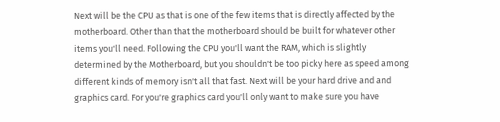Next will be the CPU as that is one of the few items that is directly affected by the motherboard. Other than that the motherboard should be built for whatever other items you'll need. Following the CPU you'll want the RAM, which is slightly determined by the Motherboard, but you shouldn't be too picky here as speed among different kinds of memory isn't all that fast. Next will be your hard drive and and graphics card. For you're graphics card you'll only want to make sure you have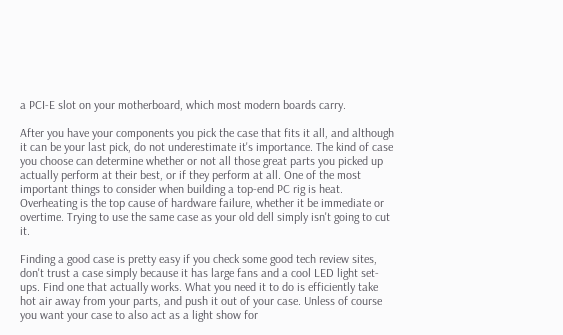a PCI-E slot on your motherboard, which most modern boards carry.

After you have your components you pick the case that fits it all, and although it can be your last pick, do not underestimate it's importance. The kind of case you choose can determine whether or not all those great parts you picked up actually perform at their best, or if they perform at all. One of the most important things to consider when building a top-end PC rig is heat. Overheating is the top cause of hardware failure, whether it be immediate or overtime. Trying to use the same case as your old dell simply isn't going to cut it.

Finding a good case is pretty easy if you check some good tech review sites, don't trust a case simply because it has large fans and a cool LED light set-ups. Find one that actually works. What you need it to do is efficiently take hot air away from your parts, and push it out of your case. Unless of course you want your case to also act as a light show for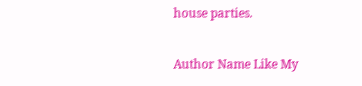house parties.

Author Name Like My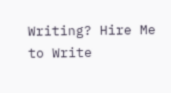Writing? Hire Me to Write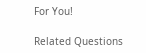For You!

Related Questions